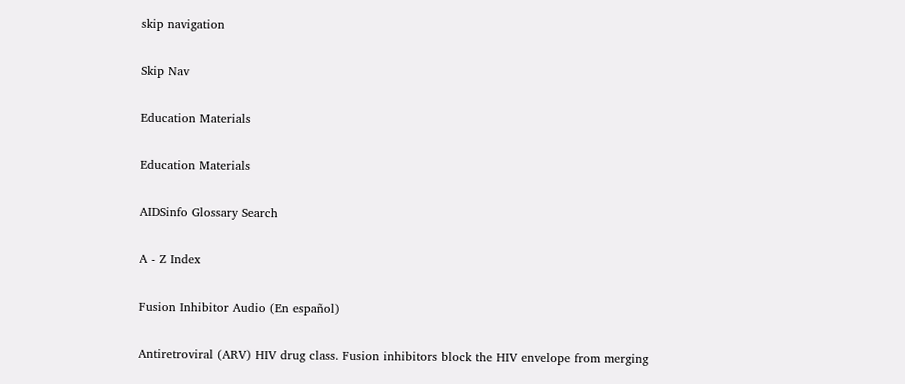skip navigation

Skip Nav

Education Materials

Education Materials

AIDSinfo Glossary Search

A - Z Index

Fusion Inhibitor Audio (En español)

Antiretroviral (ARV) HIV drug class. Fusion inhibitors block the HIV envelope from merging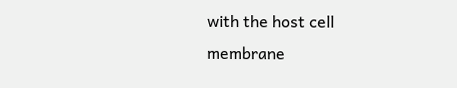with the host cell membrane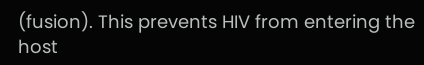(fusion). This prevents HIV from entering the host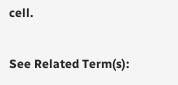cell.

See Related Term(s):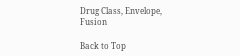Drug Class, Envelope, Fusion

Back to Top